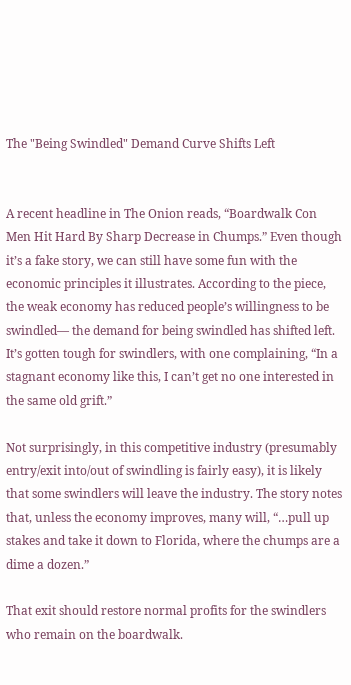The "Being Swindled" Demand Curve Shifts Left


A recent headline in The Onion reads, “Boardwalk Con Men Hit Hard By Sharp Decrease in Chumps.” Even though it’s a fake story, we can still have some fun with the economic principles it illustrates. According to the piece, the weak economy has reduced people’s willingness to be swindled— the demand for being swindled has shifted left. It’s gotten tough for swindlers, with one complaining, “In a stagnant economy like this, I can’t get no one interested in the same old grift.”

Not surprisingly, in this competitive industry (presumably entry/exit into/out of swindling is fairly easy), it is likely that some swindlers will leave the industry. The story notes that, unless the economy improves, many will, “…pull up stakes and take it down to Florida, where the chumps are a dime a dozen.”

That exit should restore normal profits for the swindlers who remain on the boardwalk.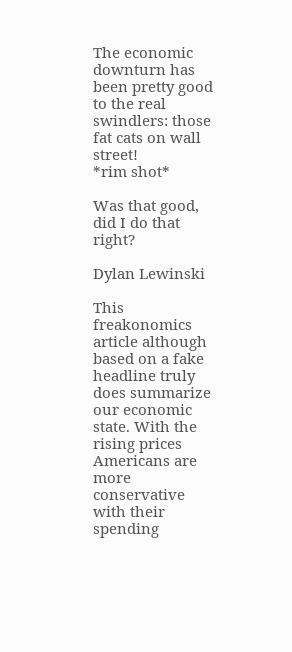The economic downturn has been pretty good to the real swindlers: those fat cats on wall street!
*rim shot*

Was that good, did I do that right?

Dylan Lewinski

This freakonomics article although based on a fake headline truly does summarize our economic state. With the rising prices Americans are more conservative with their spending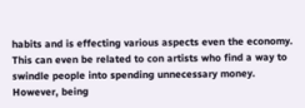habits and is effecting various aspects even the economy. This can even be related to con artists who find a way to swindle people into spending unnecessary money. However, being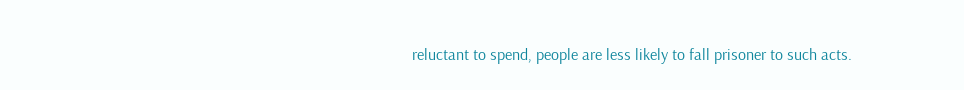reluctant to spend, people are less likely to fall prisoner to such acts.